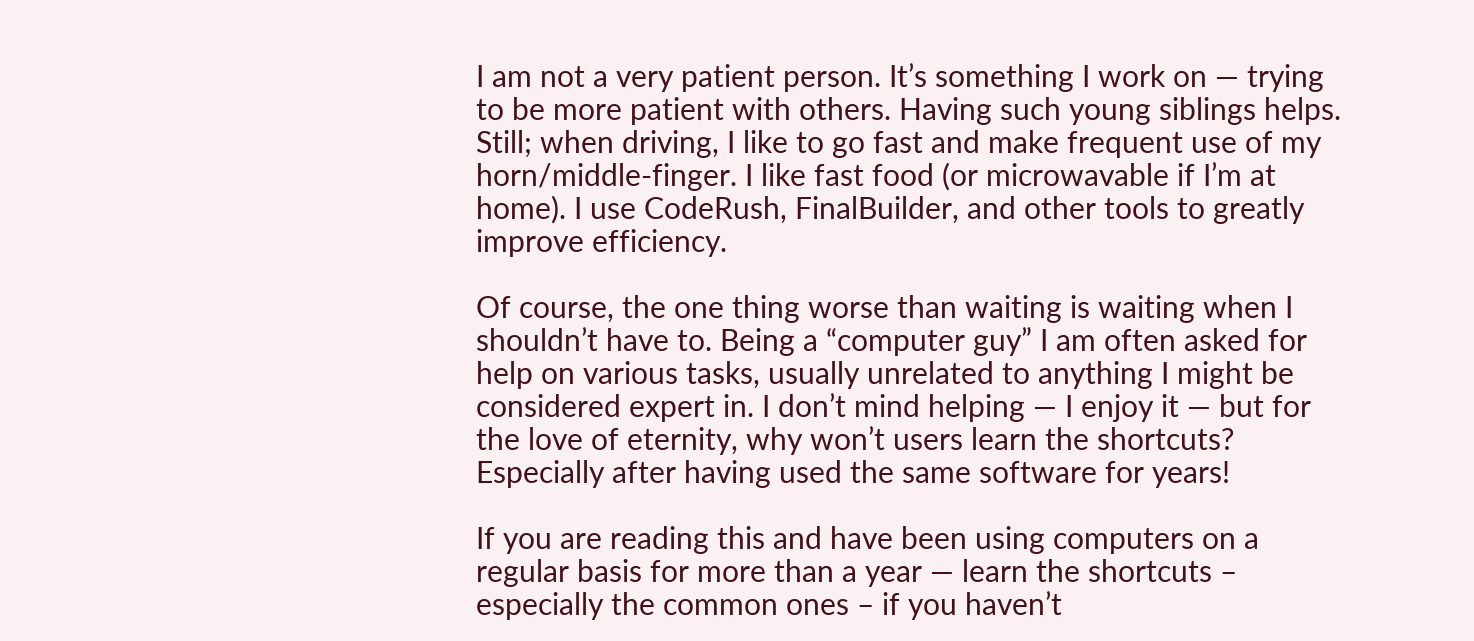I am not a very patient person. It’s something I work on — trying to be more patient with others. Having such young siblings helps. Still; when driving, I like to go fast and make frequent use of my horn/middle-finger. I like fast food (or microwavable if I’m at home). I use CodeRush, FinalBuilder, and other tools to greatly improve efficiency.

Of course, the one thing worse than waiting is waiting when I shouldn’t have to. Being a “computer guy” I am often asked for help on various tasks, usually unrelated to anything I might be considered expert in. I don’t mind helping — I enjoy it — but for the love of eternity, why won’t users learn the shortcuts? Especially after having used the same software for years!

If you are reading this and have been using computers on a regular basis for more than a year — learn the shortcuts – especially the common ones – if you haven’t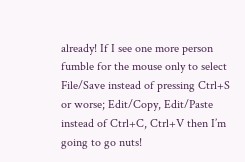already! If I see one more person fumble for the mouse only to select File/Save instead of pressing Ctrl+S or worse; Edit/Copy, Edit/Paste instead of Ctrl+C, Ctrl+V then I’m going to go nuts!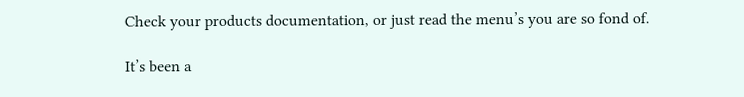Check your products documentation, or just read the menu’s you are so fond of.

It’s been a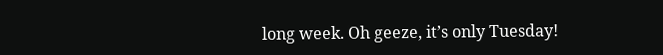long week. Oh geeze, it’s only Tuesday!